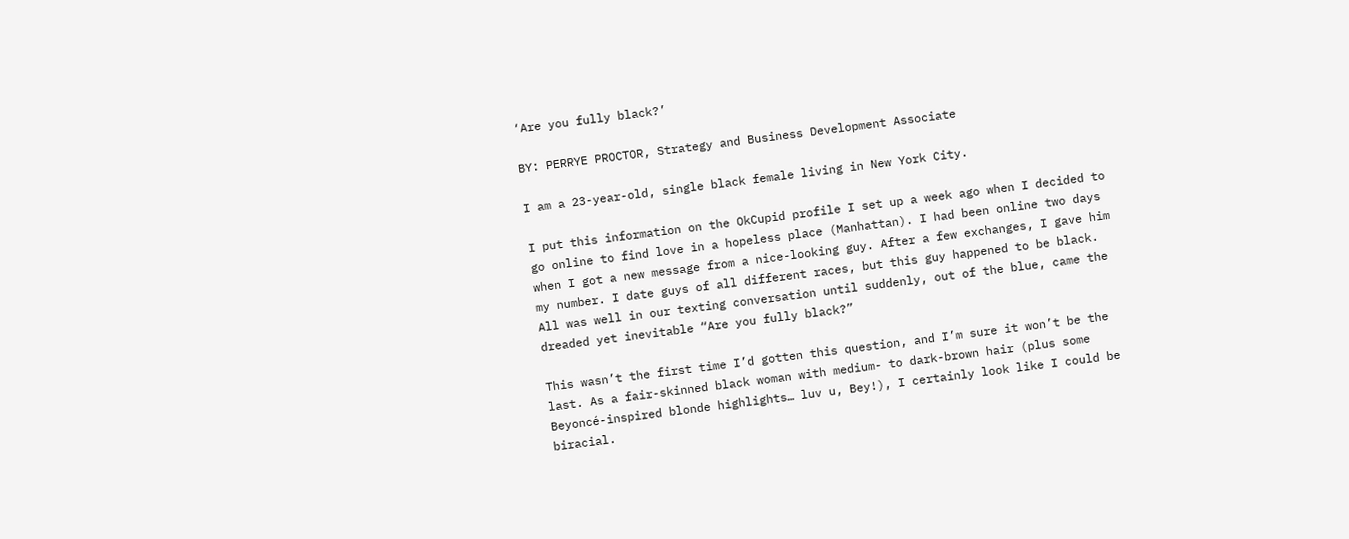‘Are you fully black?’

BY: PERRYE PROCTOR, Strategy and Business Development Associate

I am a 23-year-old, single black female living in New York City.

I put this information on the OkCupid profile I set up a week ago when I decided to go online to find love in a hopeless place (Manhattan). I had been online two days when I got a new message from a nice-looking guy. After a few exchanges, I gave him my number. I date guys of all different races, but this guy happened to be black. All was well in our texting conversation until suddenly, out of the blue, came the dreaded yet inevitable “Are you fully black?”

This wasn’t the first time I’d gotten this question, and I’m sure it won’t be the last. As a fair-skinned black woman with medium- to dark-brown hair (plus some Beyoncé-inspired blonde highlights… luv u, Bey!), I certainly look like I could be biracial.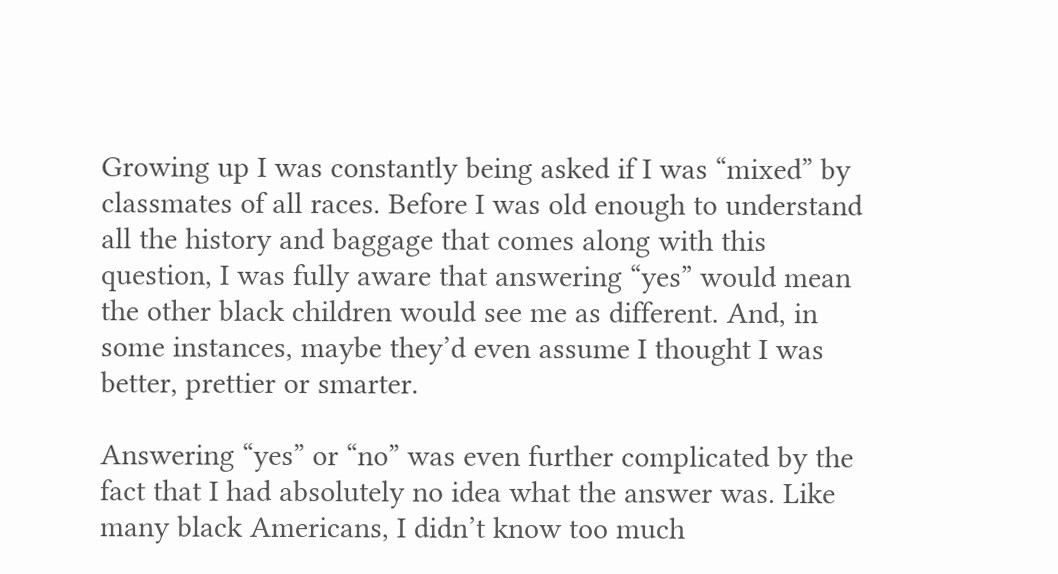Growing up I was constantly being asked if I was “mixed” by classmates of all races. Before I was old enough to understand all the history and baggage that comes along with this question, I was fully aware that answering “yes” would mean the other black children would see me as different. And, in some instances, maybe they’d even assume I thought I was better, prettier or smarter.

Answering “yes” or “no” was even further complicated by the fact that I had absolutely no idea what the answer was. Like many black Americans, I didn’t know too much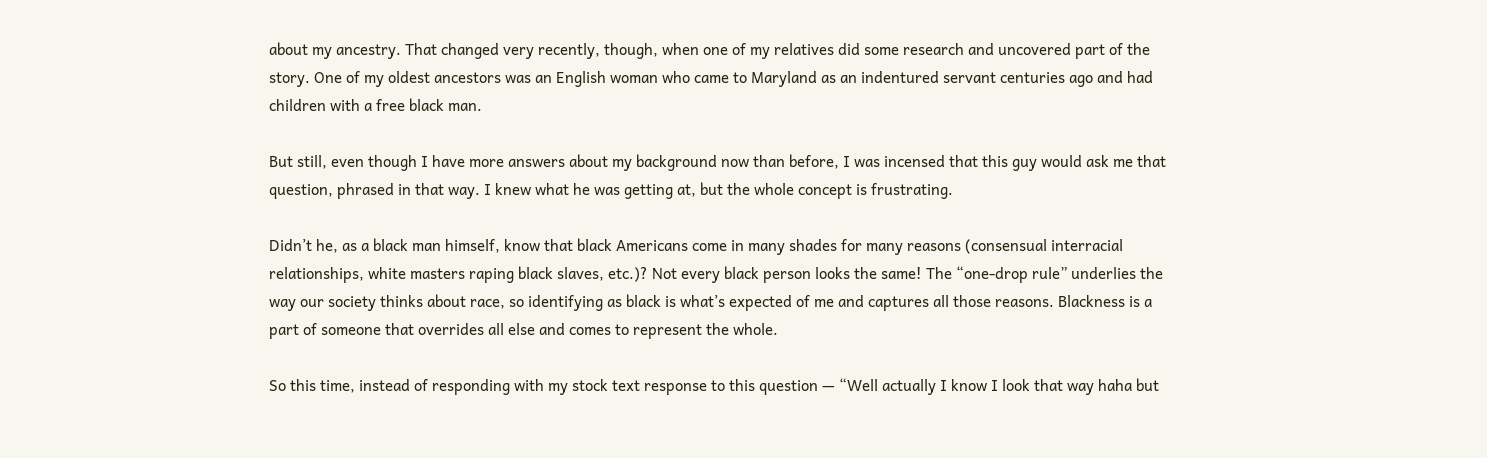about my ancestry. That changed very recently, though, when one of my relatives did some research and uncovered part of the story. One of my oldest ancestors was an English woman who came to Maryland as an indentured servant centuries ago and had children with a free black man.

But still, even though I have more answers about my background now than before, I was incensed that this guy would ask me that question, phrased in that way. I knew what he was getting at, but the whole concept is frustrating.

Didn’t he, as a black man himself, know that black Americans come in many shades for many reasons (consensual interracial relationships, white masters raping black slaves, etc.)? Not every black person looks the same! The “one-drop rule” underlies the way our society thinks about race, so identifying as black is what’s expected of me and captures all those reasons. Blackness is a part of someone that overrides all else and comes to represent the whole.

So this time, instead of responding with my stock text response to this question — “Well actually I know I look that way haha but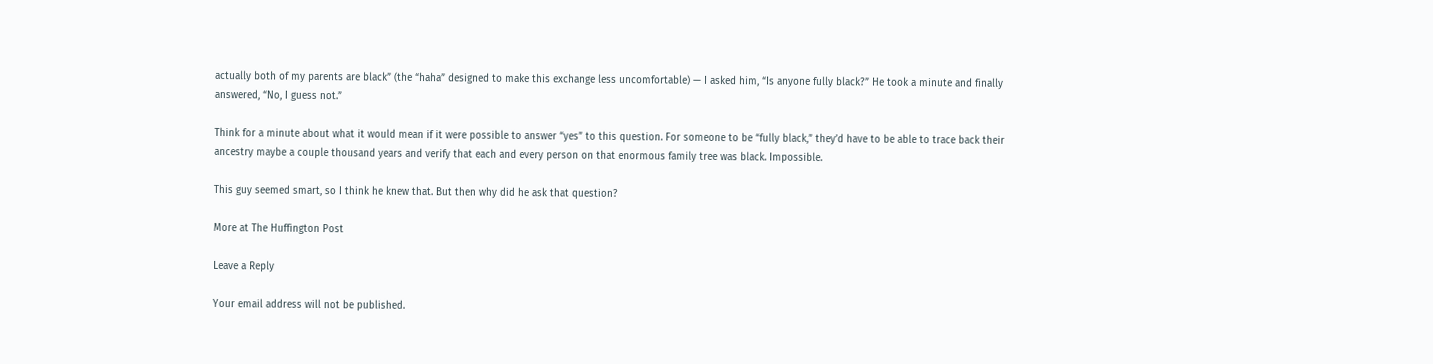actually both of my parents are black” (the “haha” designed to make this exchange less uncomfortable) — I asked him, “Is anyone fully black?” He took a minute and finally answered, “No, I guess not.”

Think for a minute about what it would mean if it were possible to answer “yes” to this question. For someone to be “fully black,” they’d have to be able to trace back their ancestry maybe a couple thousand years and verify that each and every person on that enormous family tree was black. Impossible.

This guy seemed smart, so I think he knew that. But then why did he ask that question?

More at The Huffington Post

Leave a Reply

Your email address will not be published.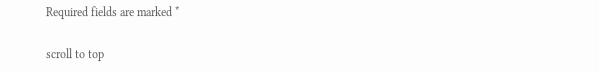Required fields are marked *

scroll to top